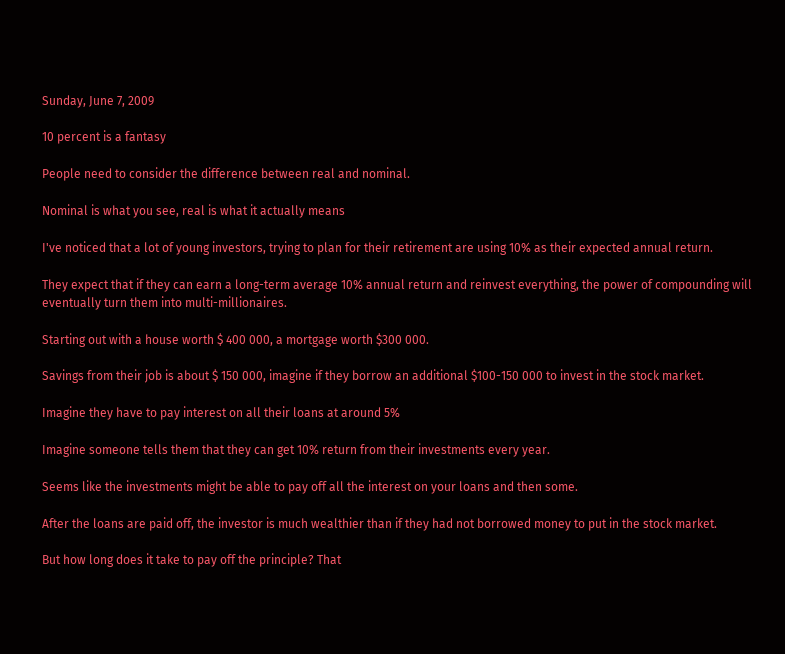Sunday, June 7, 2009

10 percent is a fantasy

People need to consider the difference between real and nominal.

Nominal is what you see, real is what it actually means

I've noticed that a lot of young investors, trying to plan for their retirement are using 10% as their expected annual return.

They expect that if they can earn a long-term average 10% annual return and reinvest everything, the power of compounding will eventually turn them into multi-millionaires.

Starting out with a house worth $ 400 000, a mortgage worth $300 000.

Savings from their job is about $ 150 000, imagine if they borrow an additional $100-150 000 to invest in the stock market.

Imagine they have to pay interest on all their loans at around 5%

Imagine someone tells them that they can get 10% return from their investments every year.

Seems like the investments might be able to pay off all the interest on your loans and then some.

After the loans are paid off, the investor is much wealthier than if they had not borrowed money to put in the stock market.

But how long does it take to pay off the principle? That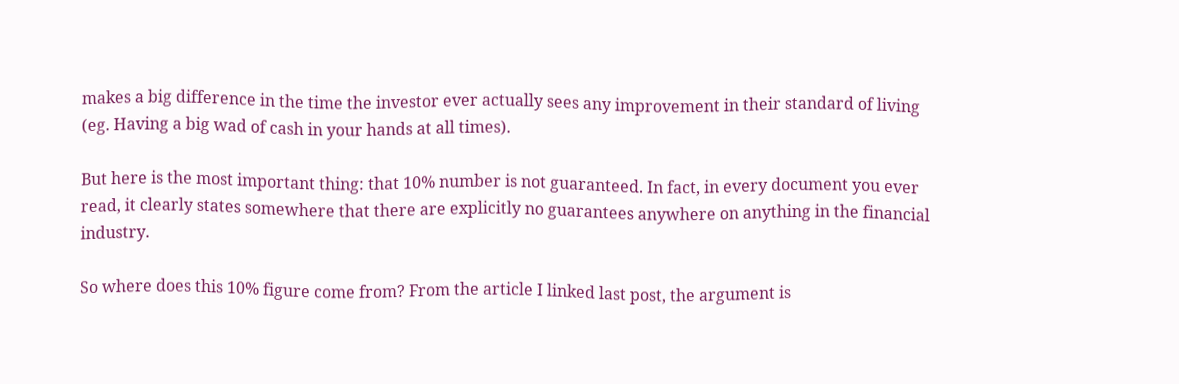makes a big difference in the time the investor ever actually sees any improvement in their standard of living (eg. Having a big wad of cash in your hands at all times).

But here is the most important thing: that 10% number is not guaranteed. In fact, in every document you ever read, it clearly states somewhere that there are explicitly no guarantees anywhere on anything in the financial industry.

So where does this 10% figure come from? From the article I linked last post, the argument is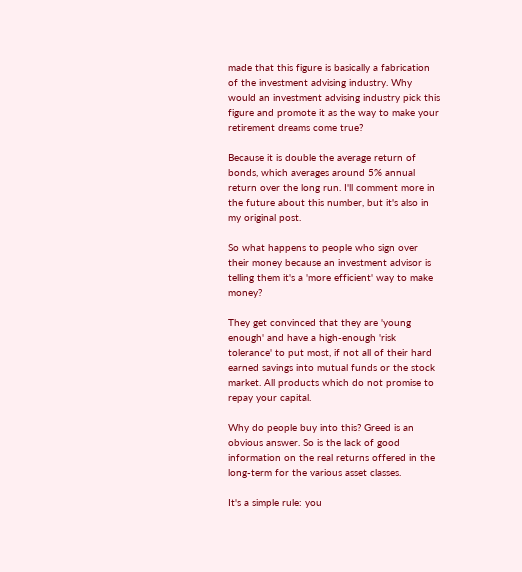made that this figure is basically a fabrication of the investment advising industry. Why would an investment advising industry pick this figure and promote it as the way to make your retirement dreams come true?

Because it is double the average return of bonds, which averages around 5% annual return over the long run. I'll comment more in the future about this number, but it's also in my original post.

So what happens to people who sign over their money because an investment advisor is telling them it's a 'more efficient' way to make money?

They get convinced that they are 'young enough' and have a high-enough 'risk tolerance' to put most, if not all of their hard earned savings into mutual funds or the stock market. All products which do not promise to repay your capital.

Why do people buy into this? Greed is an obvious answer. So is the lack of good information on the real returns offered in the long-term for the various asset classes.

It's a simple rule: you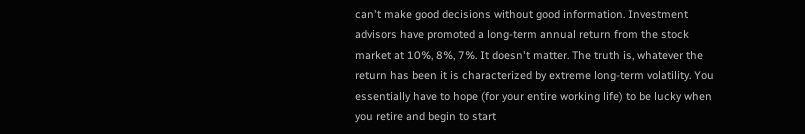can't make good decisions without good information. Investment advisors have promoted a long-term annual return from the stock market at 10%, 8%, 7%. It doesn't matter. The truth is, whatever the return has been it is characterized by extreme long-term volatility. You essentially have to hope (for your entire working life) to be lucky when you retire and begin to start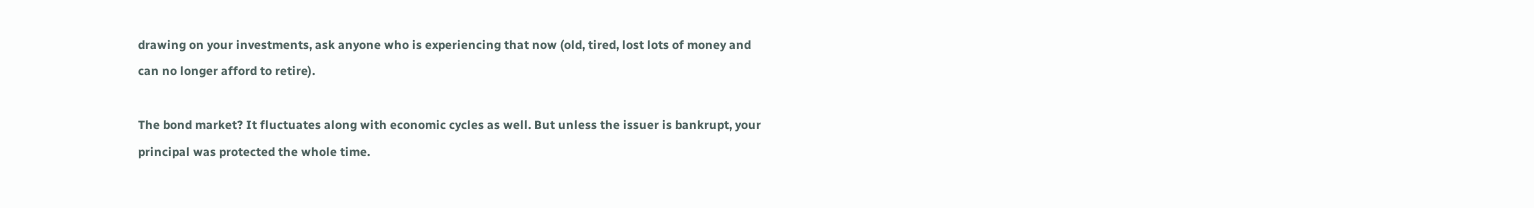drawing on your investments, ask anyone who is experiencing that now (old, tired, lost lots of money and can no longer afford to retire).

The bond market? It fluctuates along with economic cycles as well. But unless the issuer is bankrupt, your principal was protected the whole time.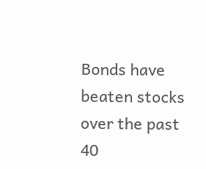Bonds have beaten stocks over the past 40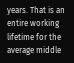years. That is an entire working lifetime for the average middle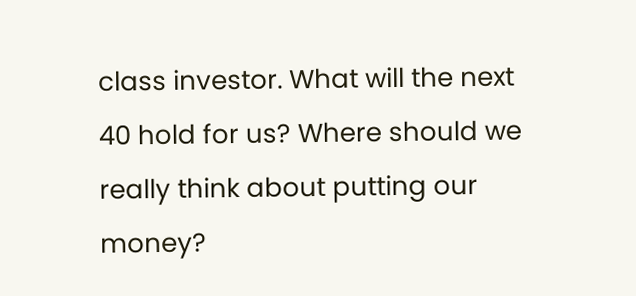class investor. What will the next 40 hold for us? Where should we really think about putting our money?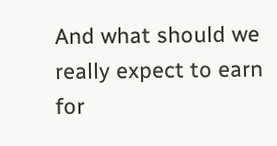And what should we really expect to earn for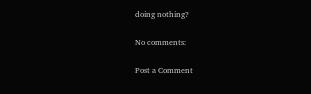doing nothing?

No comments:

Post a Comment